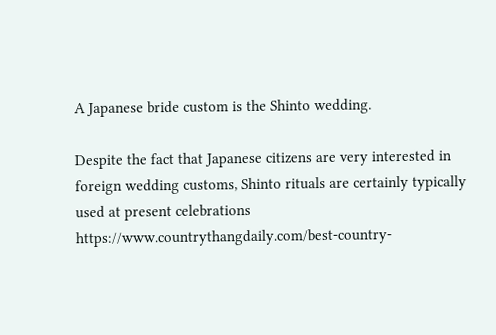A Japanese bride custom is the Shinto wedding.

Despite the fact that Japanese citizens are very interested in foreign wedding customs, Shinto rituals are certainly typically used at present celebrations https://www.countrythangdaily.com/best-country-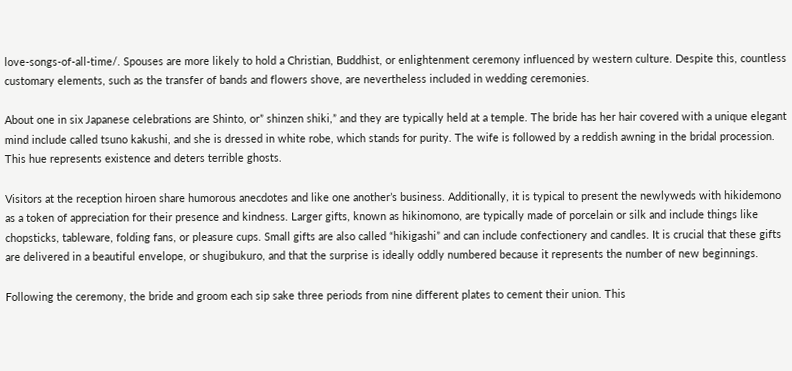love-songs-of-all-time/. Spouses are more likely to hold a Christian, Buddhist, or enlightenment ceremony influenced by western culture. Despite this, countless customary elements, such as the transfer of bands and flowers shove, are nevertheless included in wedding ceremonies.

About one in six Japanese celebrations are Shinto, or” shinzen shiki,” and they are typically held at a temple. The bride has her hair covered with a unique elegant mind include called tsuno kakushi, and she is dressed in white robe, which stands for purity. The wife is followed by a reddish awning in the bridal procession. This hue represents existence and deters terrible ghosts.

Visitors at the reception hiroen share humorous anecdotes and like one another’s business. Additionally, it is typical to present the newlyweds with hikidemono as a token of appreciation for their presence and kindness. Larger gifts, known as hikinomono, are typically made of porcelain or silk and include things like chopsticks, tableware, folding fans, or pleasure cups. Small gifts are also called “hikigashi” and can include confectionery and candles. It is crucial that these gifts are delivered in a beautiful envelope, or shugibukuro, and that the surprise is ideally oddly numbered because it represents the number of new beginnings.

Following the ceremony, the bride and groom each sip sake three periods from nine different plates to cement their union. This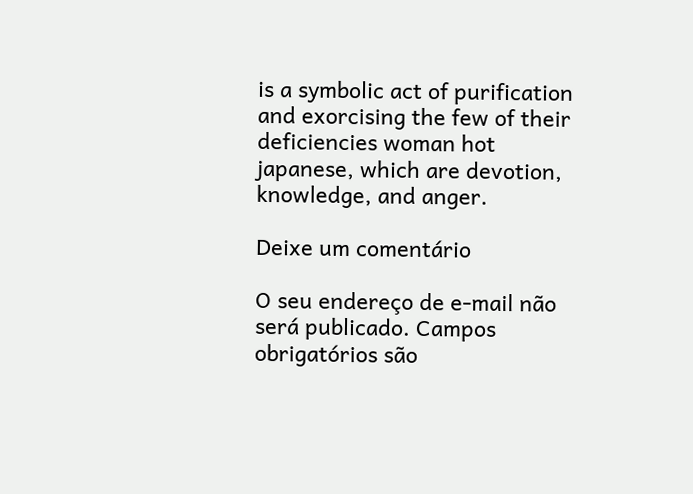is a symbolic act of purification and exorcising the few of their deficiencies woman hot japanese, which are devotion, knowledge, and anger.

Deixe um comentário

O seu endereço de e-mail não será publicado. Campos obrigatórios são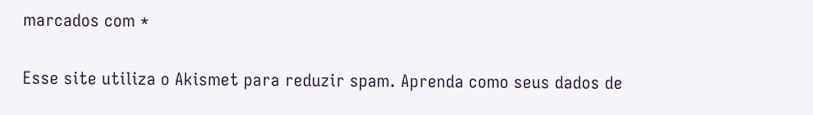marcados com *

Esse site utiliza o Akismet para reduzir spam. Aprenda como seus dados de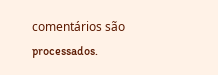comentários são processados.